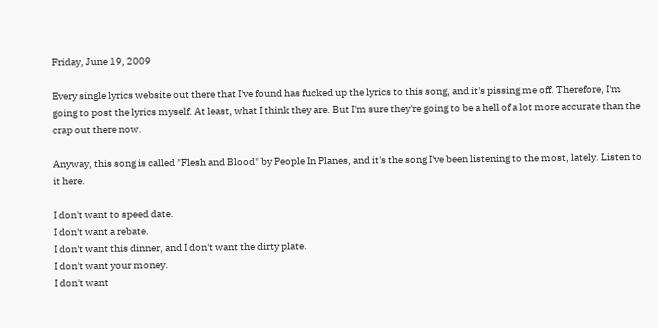Friday, June 19, 2009

Every single lyrics website out there that I've found has fucked up the lyrics to this song, and it's pissing me off. Therefore, I'm going to post the lyrics myself. At least, what I think they are. But I'm sure they're going to be a hell of a lot more accurate than the crap out there now.

Anyway, this song is called "Flesh and Blood" by People In Planes, and it's the song I've been listening to the most, lately. Listen to it here.

I don't want to speed date.
I don't want a rebate.
I don't want this dinner, and I don't want the dirty plate.
I don't want your money.
I don't want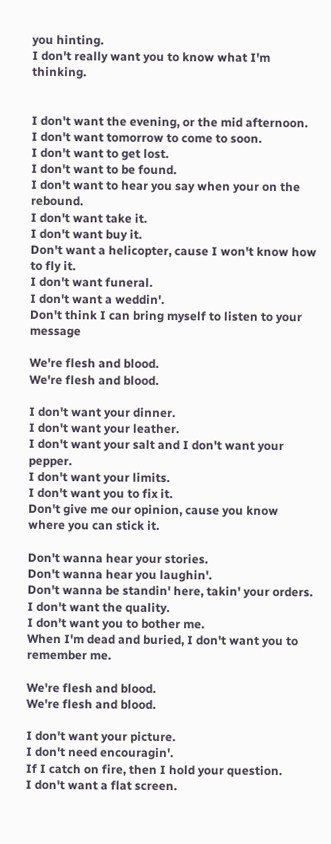you hinting.
I don't really want you to know what I'm thinking.


I don't want the evening, or the mid afternoon.
I don't want tomorrow to come to soon.
I don't want to get lost.
I don't want to be found.
I don't want to hear you say when your on the rebound.
I don't want take it.
I don't want buy it.
Don't want a helicopter, cause I won't know how to fly it.
I don't want funeral.
I don't want a weddin'.
Don't think I can bring myself to listen to your message

We're flesh and blood.
We're flesh and blood.

I don't want your dinner.
I don't want your leather.
I don't want your salt and I don't want your pepper.
I don't want your limits.
I don't want you to fix it.
Don't give me our opinion, cause you know where you can stick it.

Don't wanna hear your stories.
Don't wanna hear you laughin'.
Don't wanna be standin' here, takin' your orders.
I don't want the quality.
I don't want you to bother me.
When I'm dead and buried, I don't want you to remember me.

We're flesh and blood.
We're flesh and blood.

I don't want your picture.
I don't need encouragin'.
If I catch on fire, then I hold your question.
I don't want a flat screen.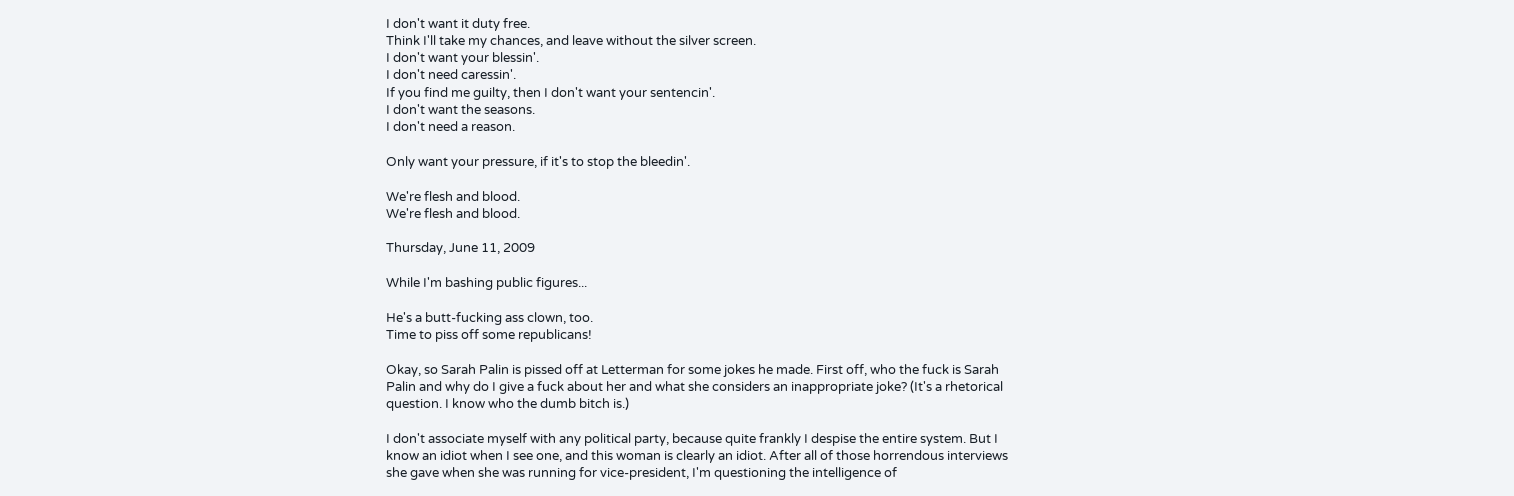I don't want it duty free.
Think I'll take my chances, and leave without the silver screen.
I don't want your blessin'.
I don't need caressin'.
If you find me guilty, then I don't want your sentencin'.
I don't want the seasons.
I don't need a reason.

Only want your pressure, if it's to stop the bleedin'.

We're flesh and blood.
We're flesh and blood.

Thursday, June 11, 2009

While I'm bashing public figures...

He's a butt-fucking ass clown, too.
Time to piss off some republicans!

Okay, so Sarah Palin is pissed off at Letterman for some jokes he made. First off, who the fuck is Sarah Palin and why do I give a fuck about her and what she considers an inappropriate joke? (It's a rhetorical question. I know who the dumb bitch is.)

I don't associate myself with any political party, because quite frankly I despise the entire system. But I know an idiot when I see one, and this woman is clearly an idiot. After all of those horrendous interviews she gave when she was running for vice-president, I'm questioning the intelligence of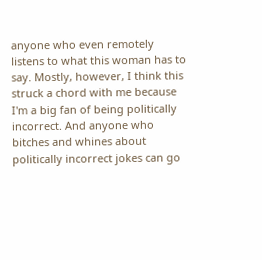anyone who even remotely listens to what this woman has to say. Mostly, however, I think this struck a chord with me because I'm a big fan of being politically incorrect. And anyone who bitches and whines about politically incorrect jokes can go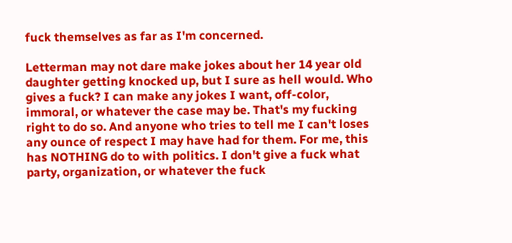fuck themselves as far as I'm concerned.

Letterman may not dare make jokes about her 14 year old daughter getting knocked up, but I sure as hell would. Who gives a fuck? I can make any jokes I want, off-color, immoral, or whatever the case may be. That's my fucking right to do so. And anyone who tries to tell me I can't loses any ounce of respect I may have had for them. For me, this has NOTHING do to with politics. I don't give a fuck what party, organization, or whatever the fuck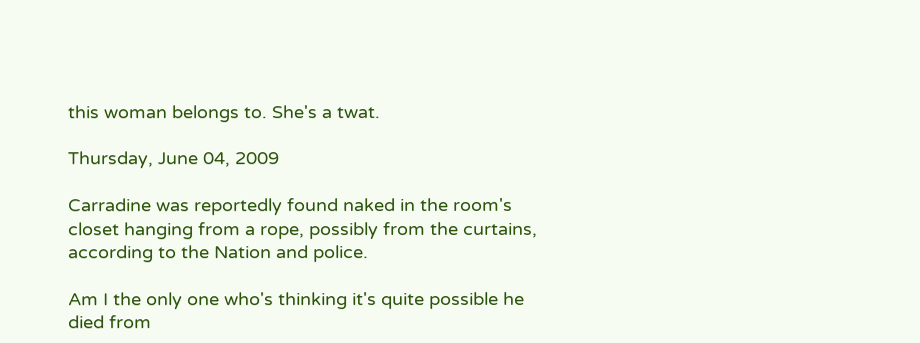this woman belongs to. She's a twat.

Thursday, June 04, 2009

Carradine was reportedly found naked in the room's closet hanging from a rope, possibly from the curtains, according to the Nation and police.

Am I the only one who's thinking it's quite possible he died from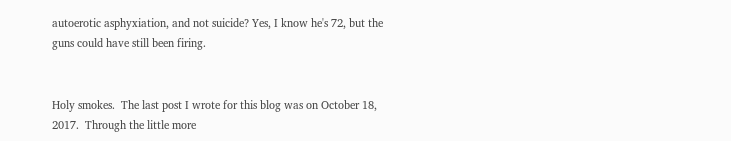autoerotic asphyxiation, and not suicide? Yes, I know he's 72, but the guns could have still been firing.


Holy smokes.  The last post I wrote for this blog was on October 18, 2017.  Through the little more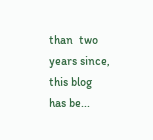than  two years since, this blog has be...